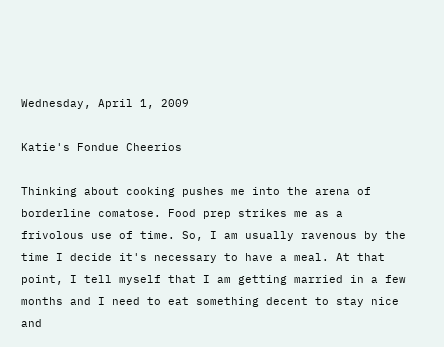Wednesday, April 1, 2009

Katie's Fondue Cheerios

Thinking about cooking pushes me into the arena of borderline comatose. Food prep strikes me as a frivolous use of time. So, I am usually ravenous by the time I decide it's necessary to have a meal. At that point, I tell myself that I am getting married in a few months and I need to eat something decent to stay nice and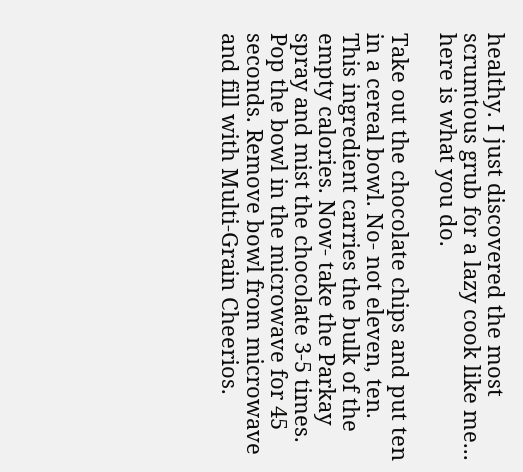healthy. I just discovered the most scrumtous grub for a lazy cook like me... here is what you do.

Take out the chocolate chips and put ten in a cereal bowl. No- not eleven, ten. This ingredient carries the bulk of the empty calories. Now- take the Parkay spray and mist the chocolate 3-5 times. Pop the bowl in the microwave for 45 seconds. Remove bowl from microwave and fill with Multi-Grain Cheerios.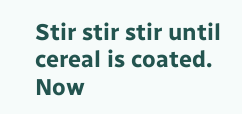Stir stir stir until cereal is coated. Now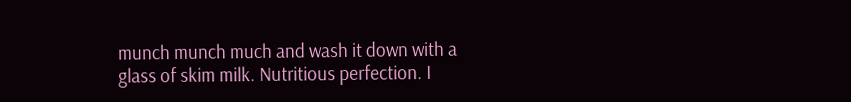munch munch much and wash it down with a glass of skim milk. Nutritious perfection. I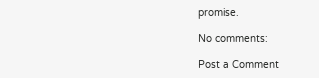promise.

No comments:

Post a Comment